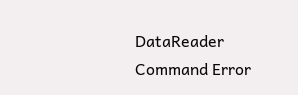DataReader Command Error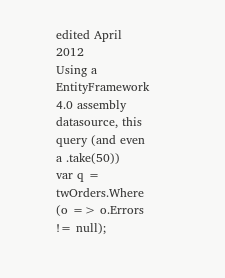edited April 2012
Using a EntityFramework 4.0 assembly datasource, this query (and even a .take(50))
var q = twOrders.Where (o => o.Errors != null);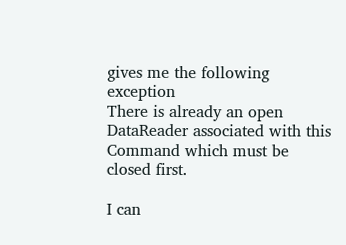gives me the following exception
There is already an open DataReader associated with this Command which must be closed first.

I can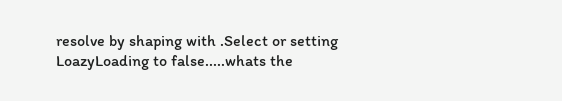resolve by shaping with .Select or setting LoazyLoading to false.....whats the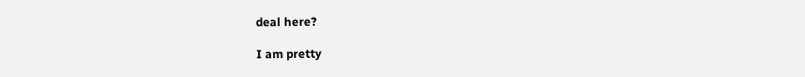deal here?

I am pretty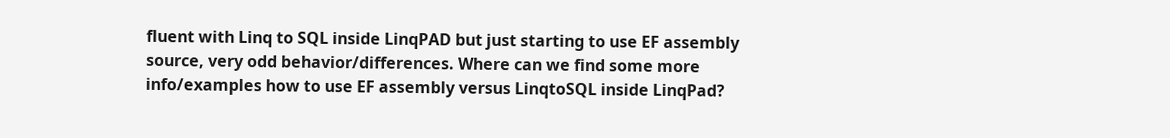fluent with Linq to SQL inside LinqPAD but just starting to use EF assembly source, very odd behavior/differences. Where can we find some more info/examples how to use EF assembly versus LinqtoSQL inside LinqPad?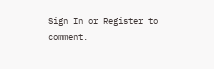Sign In or Register to comment.